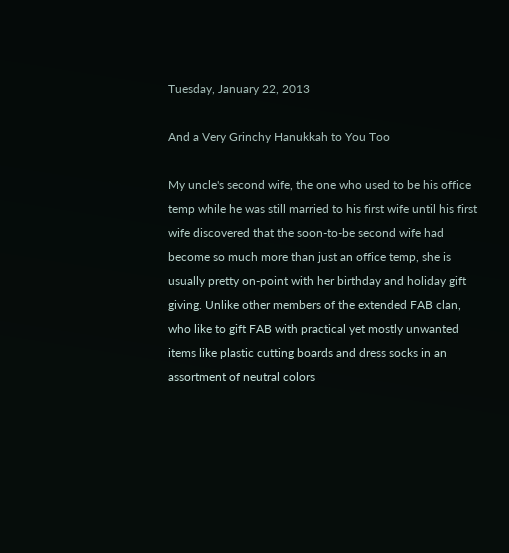Tuesday, January 22, 2013

And a Very Grinchy Hanukkah to You Too

My uncle's second wife, the one who used to be his office temp while he was still married to his first wife until his first wife discovered that the soon-to-be second wife had become so much more than just an office temp, she is usually pretty on-point with her birthday and holiday gift giving. Unlike other members of the extended FAB clan, who like to gift FAB with practical yet mostly unwanted items like plastic cutting boards and dress socks in an assortment of neutral colors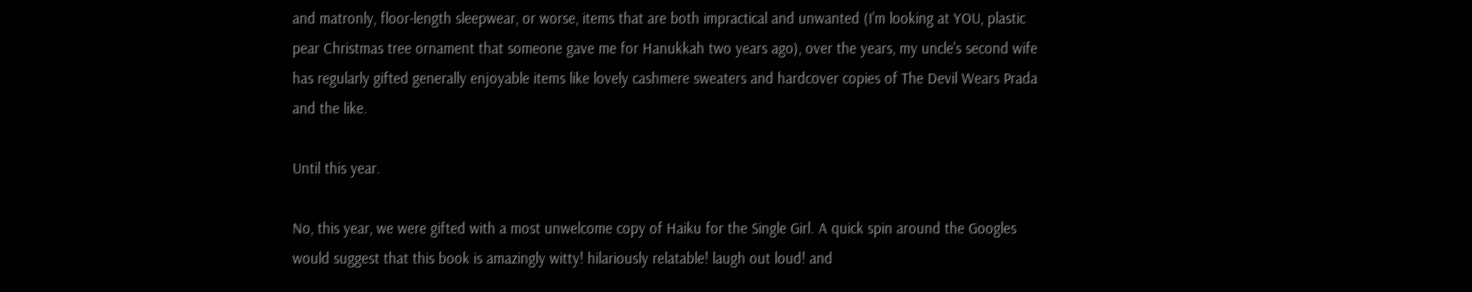and matronly, floor-length sleepwear, or worse, items that are both impractical and unwanted (I'm looking at YOU, plastic pear Christmas tree ornament that someone gave me for Hanukkah two years ago), over the years, my uncle's second wife has regularly gifted generally enjoyable items like lovely cashmere sweaters and hardcover copies of The Devil Wears Prada and the like.

Until this year.

No, this year, we were gifted with a most unwelcome copy of Haiku for the Single Girl. A quick spin around the Googles would suggest that this book is amazingly witty! hilariously relatable! laugh out loud! and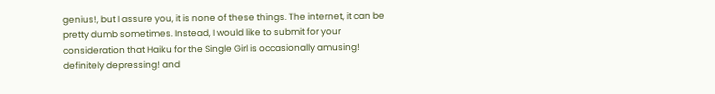genius!, but I assure you, it is none of these things. The internet, it can be pretty dumb sometimes. Instead, I would like to submit for your consideration that Haiku for the Single Girl is occasionally amusing! definitely depressing! and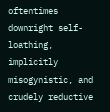oftentimes downright self-loathing, implicitly misogynistic, and crudely reductive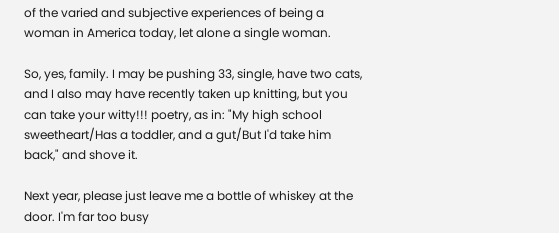of the varied and subjective experiences of being a woman in America today, let alone a single woman.

So, yes, family. I may be pushing 33, single, have two cats, and I also may have recently taken up knitting, but you can take your witty!!! poetry, as in: "My high school sweetheart/Has a toddler, and a gut/But I'd take him back," and shove it.

Next year, please just leave me a bottle of whiskey at the door. I'm far too busy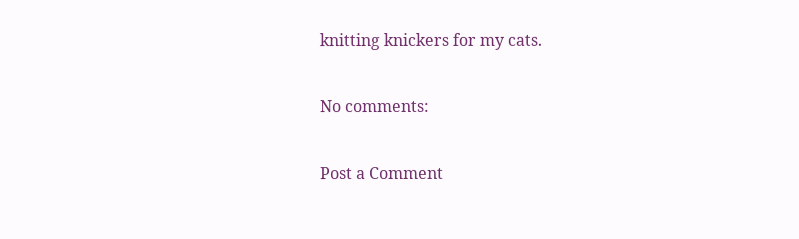knitting knickers for my cats.

No comments:

Post a Comment